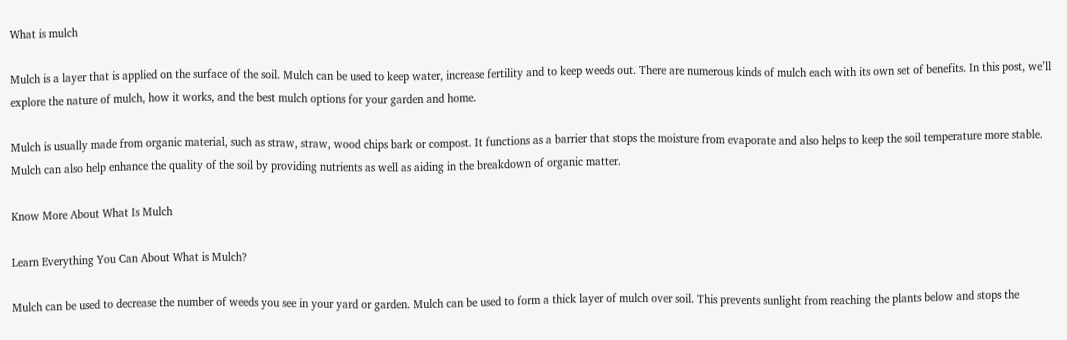What is mulch

Mulch is a layer that is applied on the surface of the soil. Mulch can be used to keep water, increase fertility and to keep weeds out. There are numerous kinds of mulch each with its own set of benefits. In this post, we’ll explore the nature of mulch, how it works, and the best mulch options for your garden and home.

Mulch is usually made from organic material, such as straw, straw, wood chips bark or compost. It functions as a barrier that stops the moisture from evaporate and also helps to keep the soil temperature more stable. Mulch can also help enhance the quality of the soil by providing nutrients as well as aiding in the breakdown of organic matter.

Know More About What Is Mulch

Learn Everything You Can About What is Mulch?

Mulch can be used to decrease the number of weeds you see in your yard or garden. Mulch can be used to form a thick layer of mulch over soil. This prevents sunlight from reaching the plants below and stops the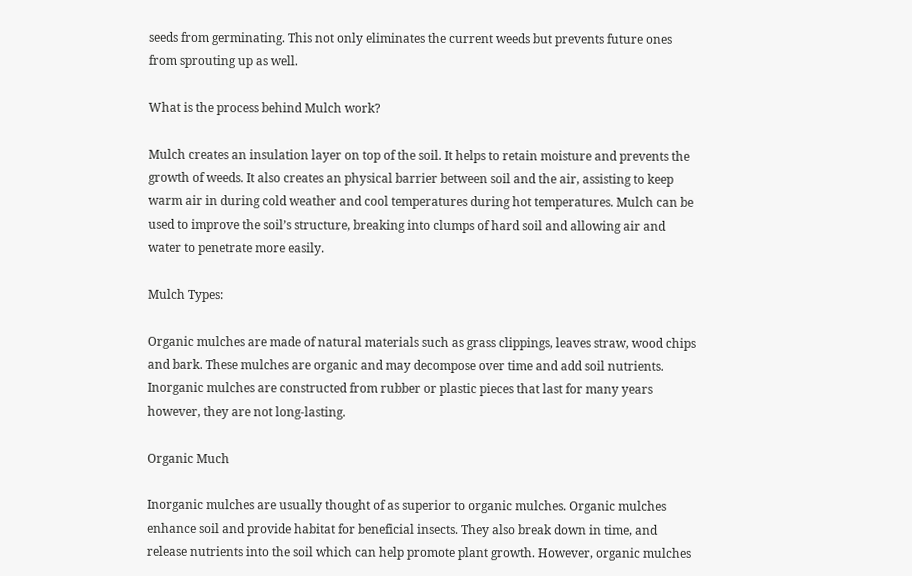seeds from germinating. This not only eliminates the current weeds but prevents future ones from sprouting up as well.

What is the process behind Mulch work?

Mulch creates an insulation layer on top of the soil. It helps to retain moisture and prevents the growth of weeds. It also creates an physical barrier between soil and the air, assisting to keep warm air in during cold weather and cool temperatures during hot temperatures. Mulch can be used to improve the soil’s structure, breaking into clumps of hard soil and allowing air and water to penetrate more easily.

Mulch Types:

Organic mulches are made of natural materials such as grass clippings, leaves straw, wood chips and bark. These mulches are organic and may decompose over time and add soil nutrients. Inorganic mulches are constructed from rubber or plastic pieces that last for many years however, they are not long-lasting.

Organic Much

Inorganic mulches are usually thought of as superior to organic mulches. Organic mulches enhance soil and provide habitat for beneficial insects. They also break down in time, and release nutrients into the soil which can help promote plant growth. However, organic mulches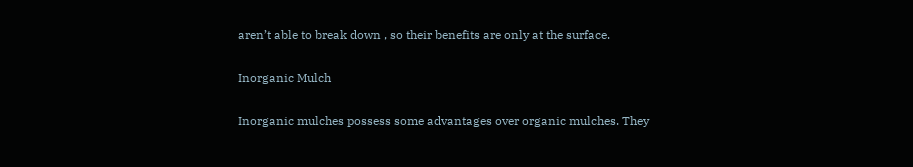aren’t able to break down , so their benefits are only at the surface.

Inorganic Mulch

Inorganic mulches possess some advantages over organic mulches. They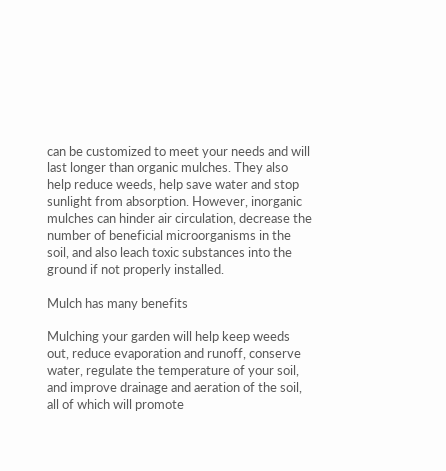can be customized to meet your needs and will last longer than organic mulches. They also help reduce weeds, help save water and stop sunlight from absorption. However, inorganic mulches can hinder air circulation, decrease the number of beneficial microorganisms in the soil, and also leach toxic substances into the ground if not properly installed.

Mulch has many benefits

Mulching your garden will help keep weeds out, reduce evaporation and runoff, conserve water, regulate the temperature of your soil, and improve drainage and aeration of the soil, all of which will promote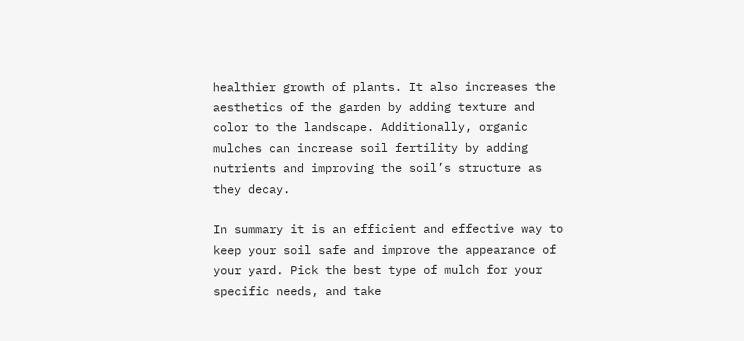healthier growth of plants. It also increases the aesthetics of the garden by adding texture and color to the landscape. Additionally, organic mulches can increase soil fertility by adding nutrients and improving the soil’s structure as they decay.

In summary it is an efficient and effective way to keep your soil safe and improve the appearance of your yard. Pick the best type of mulch for your specific needs, and take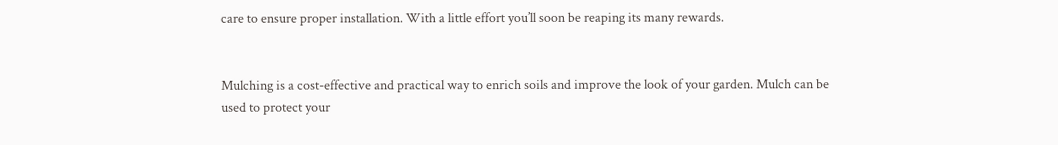care to ensure proper installation. With a little effort you’ll soon be reaping its many rewards.


Mulching is a cost-effective and practical way to enrich soils and improve the look of your garden. Mulch can be used to protect your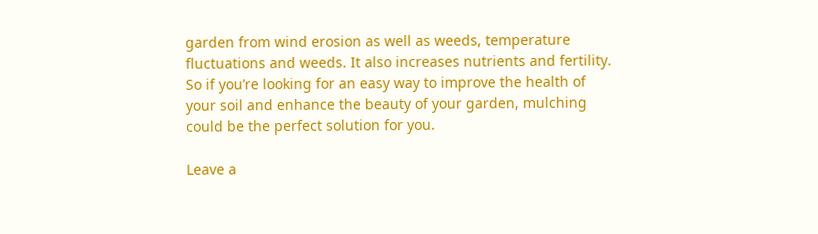garden from wind erosion as well as weeds, temperature fluctuations and weeds. It also increases nutrients and fertility. So if you’re looking for an easy way to improve the health of your soil and enhance the beauty of your garden, mulching could be the perfect solution for you.

Leave a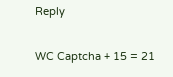Reply

WC Captcha + 15 = 21